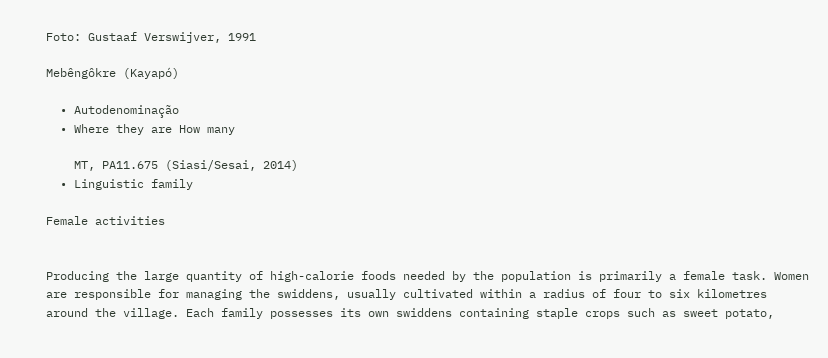Foto: Gustaaf Verswijver, 1991

Mebêngôkre (Kayapó)

  • Autodenominação
  • Where they are How many

    MT, PA11.675 (Siasi/Sesai, 2014)
  • Linguistic family

Female activities


Producing the large quantity of high-calorie foods needed by the population is primarily a female task. Women are responsible for managing the swiddens, usually cultivated within a radius of four to six kilometres around the village. Each family possesses its own swiddens containing staple crops such as sweet potato,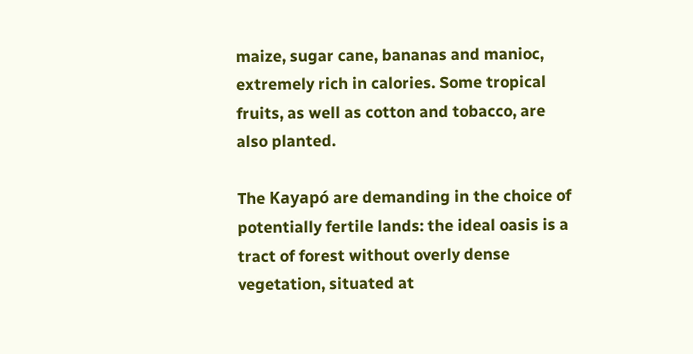maize, sugar cane, bananas and manioc, extremely rich in calories. Some tropical fruits, as well as cotton and tobacco, are also planted.

The Kayapó are demanding in the choice of potentially fertile lands: the ideal oasis is a tract of forest without overly dense vegetation, situated at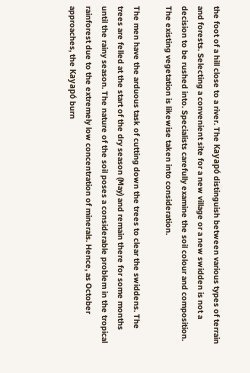the foot of a hill close to a river. The Kayapó distinguish between various types of terrain and forests. Selecting a convenient site for a new village or a new swidden is not a decision to be rushed into. Specialists carefully examine the soil colour and composition. The existing vegetation is likewise taken into consideration.

The men have the arduous task of cutting down the trees to clear the swiddens. The trees are felled at the start of the dry season (May) and remain there for some months until the rainy season. The nature of the soil poses a considerable problem in the tropical rainforest due to the extremely low concentration of minerals. Hence, as October approaches, the Kayapó burn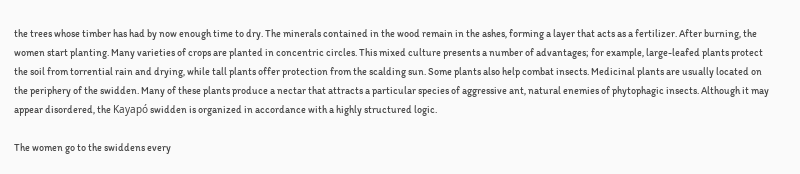the trees whose timber has had by now enough time to dry. The minerals contained in the wood remain in the ashes, forming a layer that acts as a fertilizer. After burning, the women start planting. Many varieties of crops are planted in concentric circles. This mixed culture presents a number of advantages; for example, large-leafed plants protect the soil from torrential rain and drying, while tall plants offer protection from the scalding sun. Some plants also help combat insects. Medicinal plants are usually located on the periphery of the swidden. Many of these plants produce a nectar that attracts a particular species of aggressive ant, natural enemies of phytophagic insects. Although it may appear disordered, the Kayapó swidden is organized in accordance with a highly structured logic.

The women go to the swiddens every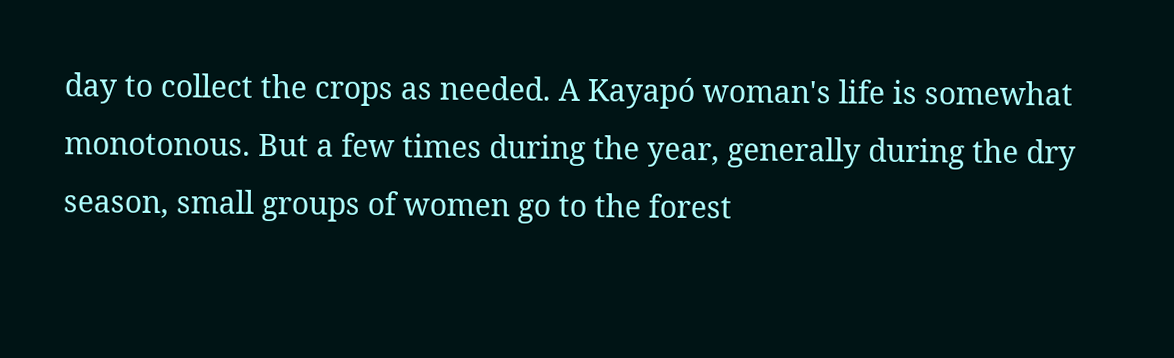day to collect the crops as needed. A Kayapó woman's life is somewhat monotonous. But a few times during the year, generally during the dry season, small groups of women go to the forest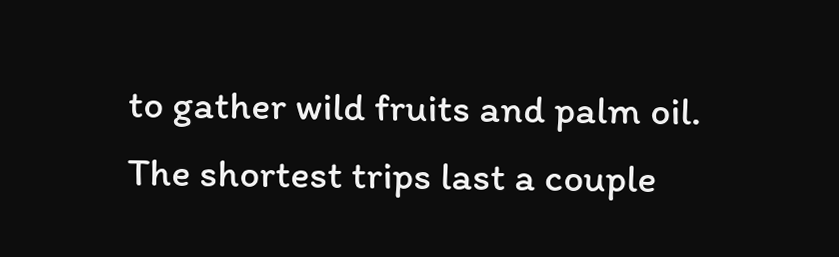to gather wild fruits and palm oil. The shortest trips last a couple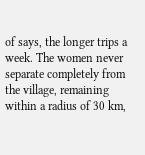of says, the longer trips a week. The women never separate completely from the village, remaining within a radius of 30 km,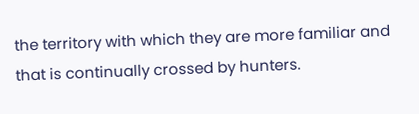the territory with which they are more familiar and that is continually crossed by hunters.